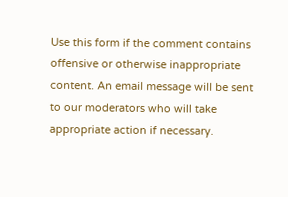Use this form if the comment contains offensive or otherwise inappropriate content. An email message will be sent to our moderators who will take appropriate action if necessary.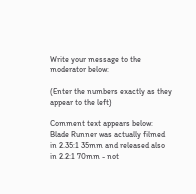Write your message to the moderator below:

(Enter the numbers exactly as they appear to the left)

Comment text appears below:
Blade Runner was actually filmed in 2.35:1 35mm and released also in 2.2:1 70mm - not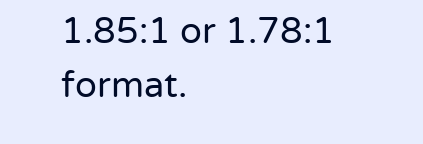1.85:1 or 1.78:1 format.